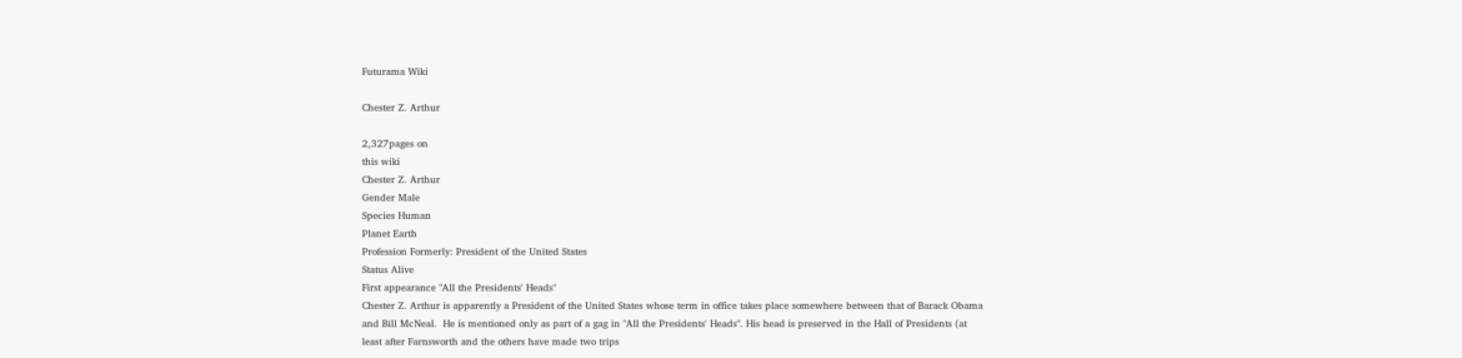Futurama Wiki

Chester Z. Arthur

2,327pages on
this wiki
Chester Z. Arthur
Gender Male
Species Human
Planet Earth
Profession Formerly: President of the United States
Status Alive
First appearance "All the Presidents' Heads"
Chester Z. Arthur is apparently a President of the United States whose term in office takes place somewhere between that of Barack Obama and Bill McNeal.  He is mentioned only as part of a gag in "All the Presidents' Heads". His head is preserved in the Hall of Presidents (at least after Farnsworth and the others have made two trips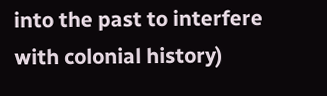into the past to interfere with colonial history)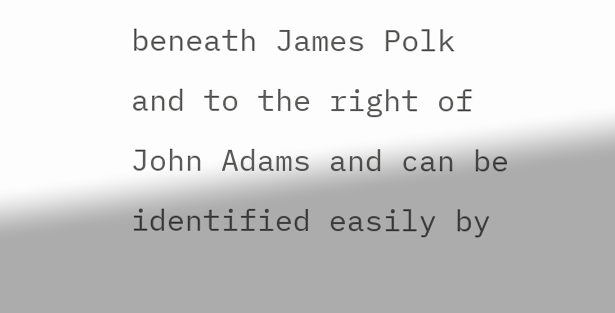beneath James Polk and to the right of John Adams and can be identified easily by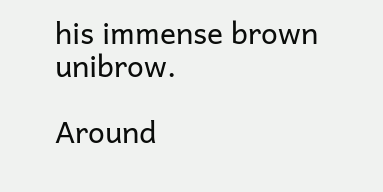his immense brown unibrow.

Around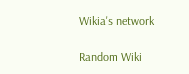Wikia's network

Random Wiki